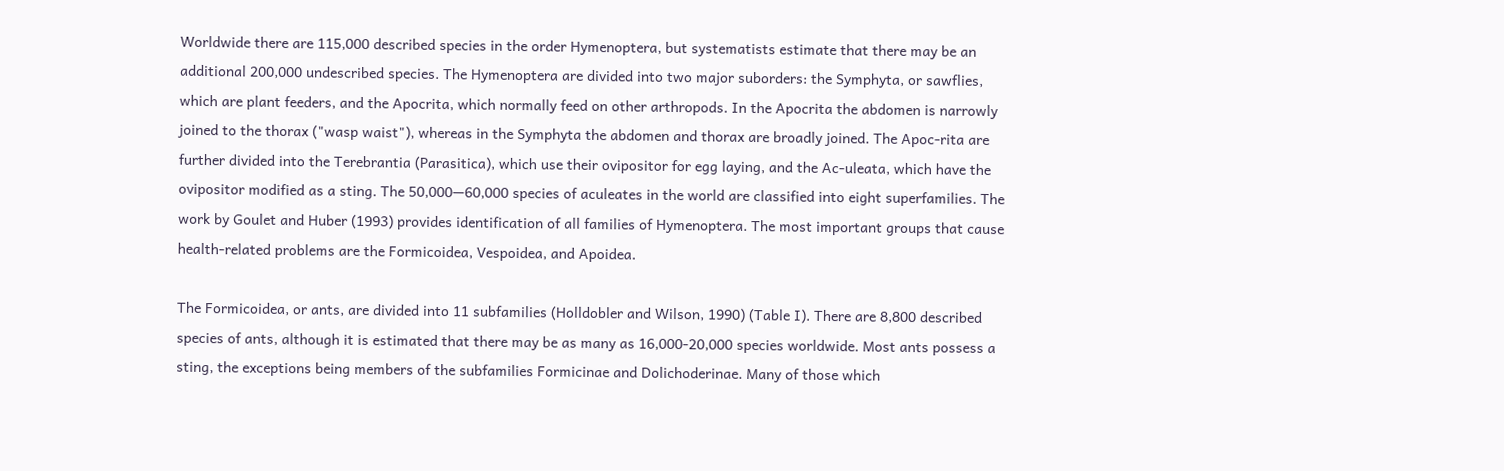Worldwide there are 115,000 described species in the order Hymenoptera, but systematists estimate that there may be an additional 200,000 undescribed species. The Hymenoptera are divided into two major suborders: the Symphyta, or sawflies, which are plant feeders, and the Apocrita, which normally feed on other arthropods. In the Apocrita the abdomen is narrowly joined to the thorax ("wasp waist"), whereas in the Symphyta the abdomen and thorax are broadly joined. The Apoc-rita are further divided into the Terebrantia (Parasitica), which use their ovipositor for egg laying, and the Ac-uleata, which have the ovipositor modified as a sting. The 50,000—60,000 species of aculeates in the world are classified into eight superfamilies. The work by Goulet and Huber (1993) provides identification of all families of Hymenoptera. The most important groups that cause health-related problems are the Formicoidea, Vespoidea, and Apoidea.

The Formicoidea, or ants, are divided into 11 subfamilies (Holldobler and Wilson, 1990) (Table I). There are 8,800 described species of ants, although it is estimated that there may be as many as 16,000-20,000 species worldwide. Most ants possess a sting, the exceptions being members of the subfamilies Formicinae and Dolichoderinae. Many of those which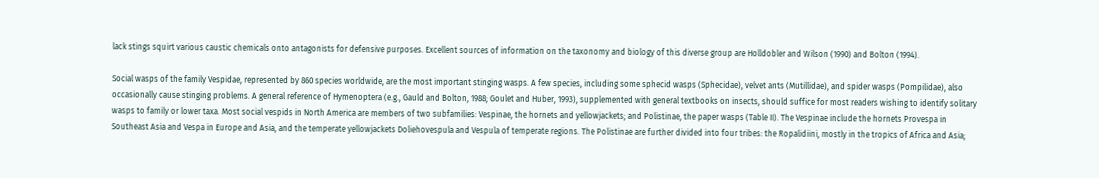lack stings squirt various caustic chemicals onto antagonists for defensive purposes. Excellent sources of information on the taxonomy and biology of this diverse group are Holldobler and Wilson (1990) and Bolton (1994).

Social wasps of the family Vespidae, represented by 860 species worldwide, are the most important stinging wasps. A few species, including some sphecid wasps (Sphecidae), velvet ants (Mutillidae), and spider wasps (Pompilidae), also occasionally cause stinging problems. A general reference of Hymenoptera (e.g., Gauld and Bolton, 1988; Goulet and Huber, 1993), supplemented with general textbooks on insects, should suffice for most readers wishing to identify solitary wasps to family or lower taxa. Most social vespids in North America are members of two subfamilies: Vespinae, the hornets and yellowjackets; and Polistinae, the paper wasps (Table II). The Vespinae include the hornets Provespa in Southeast Asia and Vespa in Europe and Asia, and the temperate yellowjackets Doliehovespula and Vespula of temperate regions. The Polistinae are further divided into four tribes: the Ropalidiini, mostly in the tropics of Africa and Asia;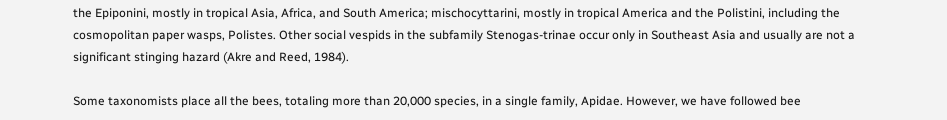the Epiponini, mostly in tropical Asia, Africa, and South America; mischocyttarini, mostly in tropical America and the Polistini, including the cosmopolitan paper wasps, Polistes. Other social vespids in the subfamily Stenogas-trinae occur only in Southeast Asia and usually are not a significant stinging hazard (Akre and Reed, 1984).

Some taxonomists place all the bees, totaling more than 20,000 species, in a single family, Apidae. However, we have followed bee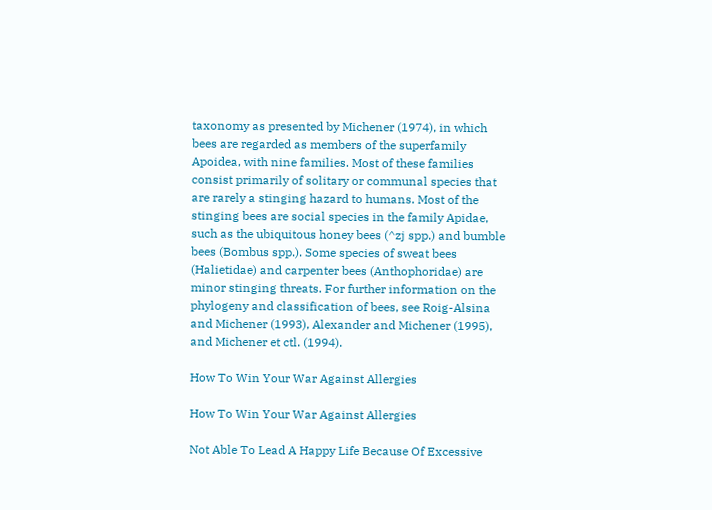taxonomy as presented by Michener (1974), in which bees are regarded as members of the superfamily Apoidea, with nine families. Most of these families consist primarily of solitary or communal species that are rarely a stinging hazard to humans. Most of the stinging bees are social species in the family Apidae, such as the ubiquitous honey bees (^zj spp.) and bumble bees (Bombus spp.). Some species of sweat bees (Halietidae) and carpenter bees (Anthophoridae) are minor stinging threats. For further information on the phylogeny and classification of bees, see Roig-Alsina and Michener (1993), Alexander and Michener (1995), and Michener et ctl. (1994).

How To Win Your War Against Allergies

How To Win Your War Against Allergies

Not Able To Lead A Happy Life Because Of Excessive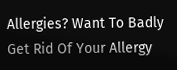Allergies? Want To Badly Get Rid Of Your Allergy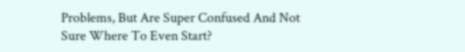Problems, But Are Super Confused And Not Sure Where To Even Start?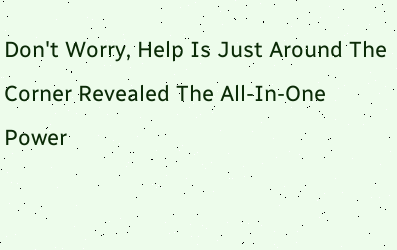Don't Worry, Help Is Just Around The Corner Revealed The All-In-One Power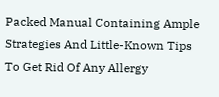Packed Manual Containing Ample Strategies And Little-Known Tips To Get Rid Of Any Allergy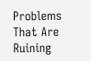Problems That Are Ruining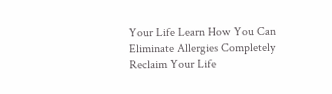Your Life Learn How You Can Eliminate Allergies Completely Reclaim Your Life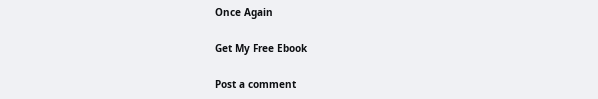Once Again

Get My Free Ebook

Post a comment